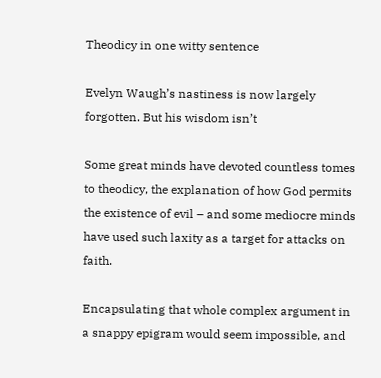Theodicy in one witty sentence

Evelyn Waugh’s nastiness is now largely forgotten. But his wisdom isn’t

Some great minds have devoted countless tomes to theodicy, the explanation of how God permits the existence of evil – and some mediocre minds have used such laxity as a target for attacks on faith.

Encapsulating that whole complex argument in a snappy epigram would seem impossible, and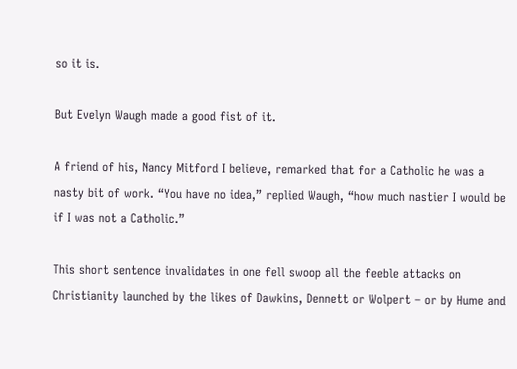so it is.

But Evelyn Waugh made a good fist of it.

A friend of his, Nancy Mitford I believe, remarked that for a Catholic he was a nasty bit of work. “You have no idea,” replied Waugh, “how much nastier I would be if I was not a Catholic.”

This short sentence invalidates in one fell swoop all the feeble attacks on Christianity launched by the likes of Dawkins, Dennett or Wolpert – or by Hume and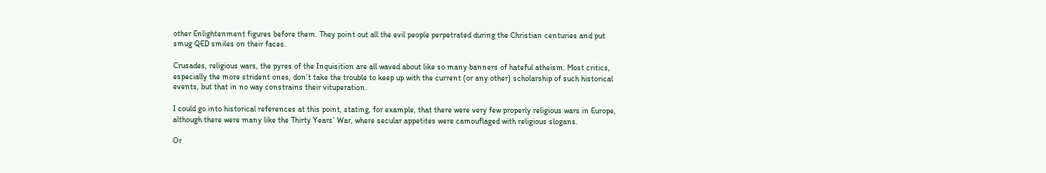other Enlightenment figures before them. They point out all the evil people perpetrated during the Christian centuries and put smug QED smiles on their faces.

Crusades, religious wars, the pyres of the Inquisition are all waved about like so many banners of hateful atheism. Most critics, especially the more strident ones, don’t take the trouble to keep up with the current (or any other) scholarship of such historical events, but that in no way constrains their vituperation.

I could go into historical references at this point, stating, for example, that there were very few properly religious wars in Europe, although there were many like the Thirty Years’ War, where secular appetites were camouflaged with religious slogans.

Or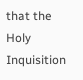that the Holy Inquisition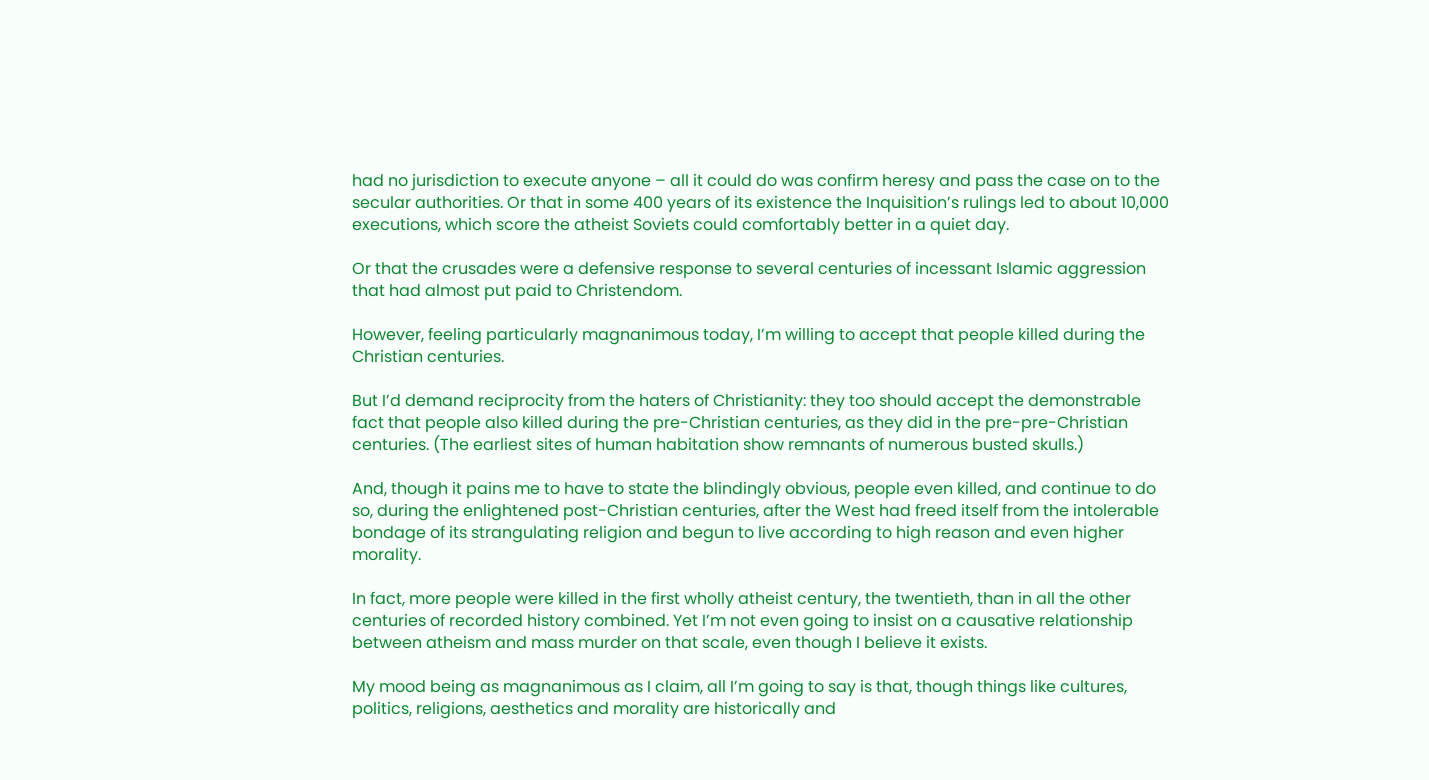had no jurisdiction to execute anyone – all it could do was confirm heresy and pass the case on to the secular authorities. Or that in some 400 years of its existence the Inquisition’s rulings led to about 10,000 executions, which score the atheist Soviets could comfortably better in a quiet day.

Or that the crusades were a defensive response to several centuries of incessant Islamic aggression that had almost put paid to Christendom.

However, feeling particularly magnanimous today, I’m willing to accept that people killed during the Christian centuries.

But I’d demand reciprocity from the haters of Christianity: they too should accept the demonstrable fact that people also killed during the pre-Christian centuries, as they did in the pre-pre-Christian centuries. (The earliest sites of human habitation show remnants of numerous busted skulls.)

And, though it pains me to have to state the blindingly obvious, people even killed, and continue to do so, during the enlightened post-Christian centuries, after the West had freed itself from the intolerable bondage of its strangulating religion and begun to live according to high reason and even higher morality.

In fact, more people were killed in the first wholly atheist century, the twentieth, than in all the other centuries of recorded history combined. Yet I’m not even going to insist on a causative relationship between atheism and mass murder on that scale, even though I believe it exists.

My mood being as magnanimous as I claim, all I’m going to say is that, though things like cultures, politics, religions, aesthetics and morality are historically and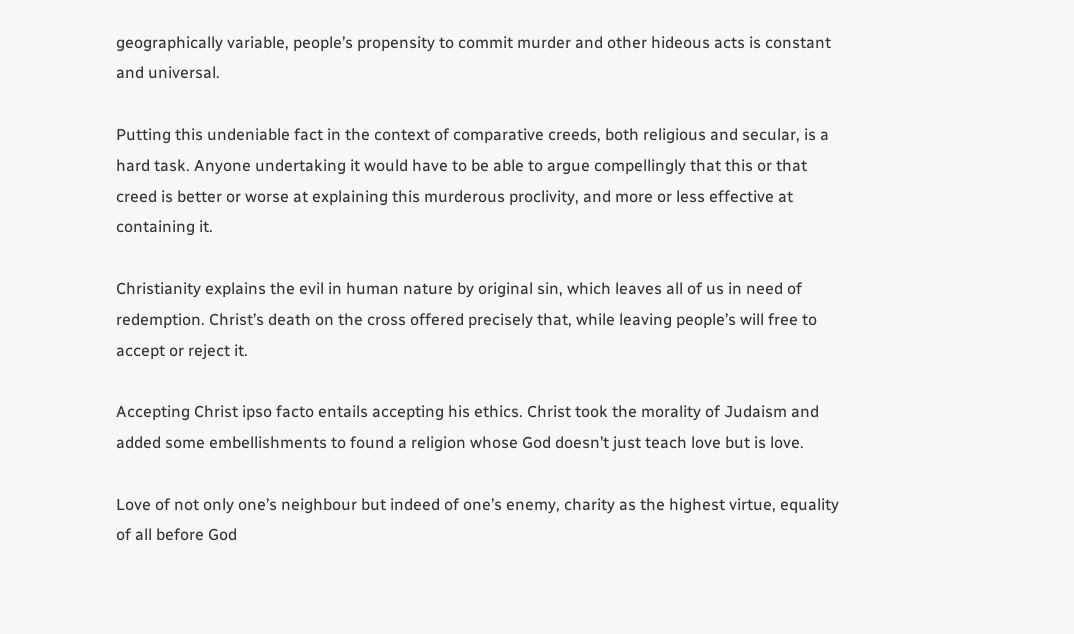geographically variable, people’s propensity to commit murder and other hideous acts is constant and universal.

Putting this undeniable fact in the context of comparative creeds, both religious and secular, is a hard task. Anyone undertaking it would have to be able to argue compellingly that this or that creed is better or worse at explaining this murderous proclivity, and more or less effective at containing it.

Christianity explains the evil in human nature by original sin, which leaves all of us in need of redemption. Christ’s death on the cross offered precisely that, while leaving people’s will free to accept or reject it.

Accepting Christ ipso facto entails accepting his ethics. Christ took the morality of Judaism and added some embellishments to found a religion whose God doesn’t just teach love but is love.

Love of not only one’s neighbour but indeed of one’s enemy, charity as the highest virtue, equality of all before God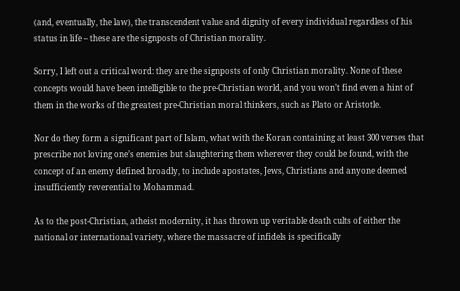(and, eventually, the law), the transcendent value and dignity of every individual regardless of his status in life – these are the signposts of Christian morality.

Sorry, I left out a critical word: they are the signposts of only Christian morality. None of these concepts would have been intelligible to the pre-Christian world, and you won’t find even a hint of them in the works of the greatest pre-Christian moral thinkers, such as Plato or Aristotle.

Nor do they form a significant part of Islam, what with the Koran containing at least 300 verses that prescribe not loving one’s enemies but slaughtering them wherever they could be found, with the concept of an enemy defined broadly, to include apostates, Jews, Christians and anyone deemed insufficiently reverential to Mohammad.

As to the post-Christian, atheist modernity, it has thrown up veritable death cults of either the national or international variety, where the massacre of infidels is specifically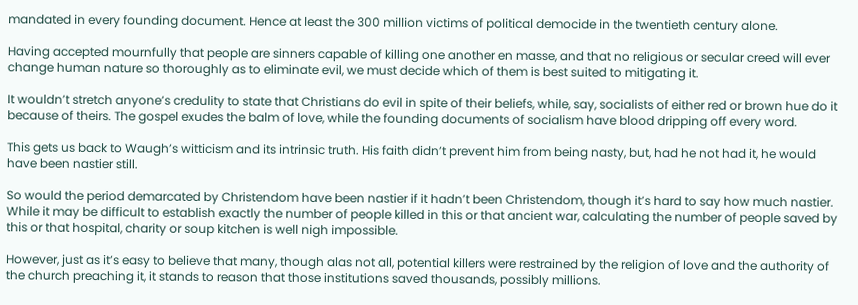mandated in every founding document. Hence at least the 300 million victims of political democide in the twentieth century alone.

Having accepted mournfully that people are sinners capable of killing one another en masse, and that no religious or secular creed will ever change human nature so thoroughly as to eliminate evil, we must decide which of them is best suited to mitigating it.

It wouldn’t stretch anyone’s credulity to state that Christians do evil in spite of their beliefs, while, say, socialists of either red or brown hue do it because of theirs. The gospel exudes the balm of love, while the founding documents of socialism have blood dripping off every word.

This gets us back to Waugh’s witticism and its intrinsic truth. His faith didn’t prevent him from being nasty, but, had he not had it, he would have been nastier still.

So would the period demarcated by Christendom have been nastier if it hadn’t been Christendom, though it’s hard to say how much nastier. While it may be difficult to establish exactly the number of people killed in this or that ancient war, calculating the number of people saved by this or that hospital, charity or soup kitchen is well nigh impossible.

However, just as it’s easy to believe that many, though alas not all, potential killers were restrained by the religion of love and the authority of the church preaching it, it stands to reason that those institutions saved thousands, possibly millions.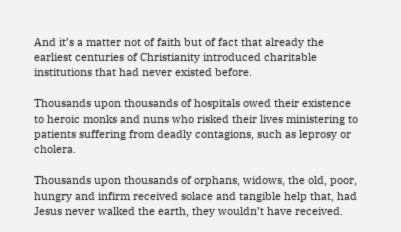And it’s a matter not of faith but of fact that already the earliest centuries of Christianity introduced charitable institutions that had never existed before.

Thousands upon thousands of hospitals owed their existence to heroic monks and nuns who risked their lives ministering to patients suffering from deadly contagions, such as leprosy or cholera.

Thousands upon thousands of orphans, widows, the old, poor, hungry and infirm received solace and tangible help that, had Jesus never walked the earth, they wouldn’t have received.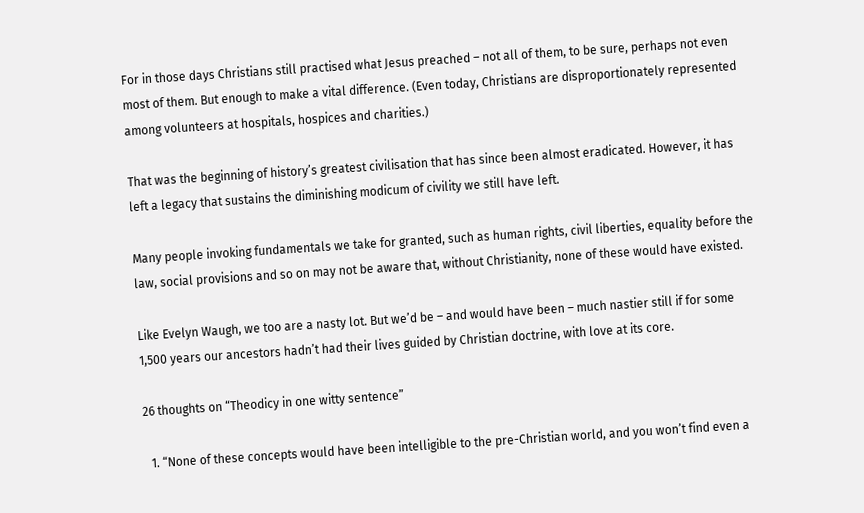For in those days Christians still practised what Jesus preached – not all of them, to be sure, perhaps not even most of them. But enough to make a vital difference. (Even today, Christians are disproportionately represented among volunteers at hospitals, hospices and charities.)

That was the beginning of history’s greatest civilisation that has since been almost eradicated. However, it has left a legacy that sustains the diminishing modicum of civility we still have left.

Many people invoking fundamentals we take for granted, such as human rights, civil liberties, equality before the law, social provisions and so on may not be aware that, without Christianity, none of these would have existed.

Like Evelyn Waugh, we too are a nasty lot. But we’d be – and would have been – much nastier still if for some 1,500 years our ancestors hadn’t had their lives guided by Christian doctrine, with love at its core.

26 thoughts on “Theodicy in one witty sentence”

  1. “None of these concepts would have been intelligible to the pre-Christian world, and you won’t find even a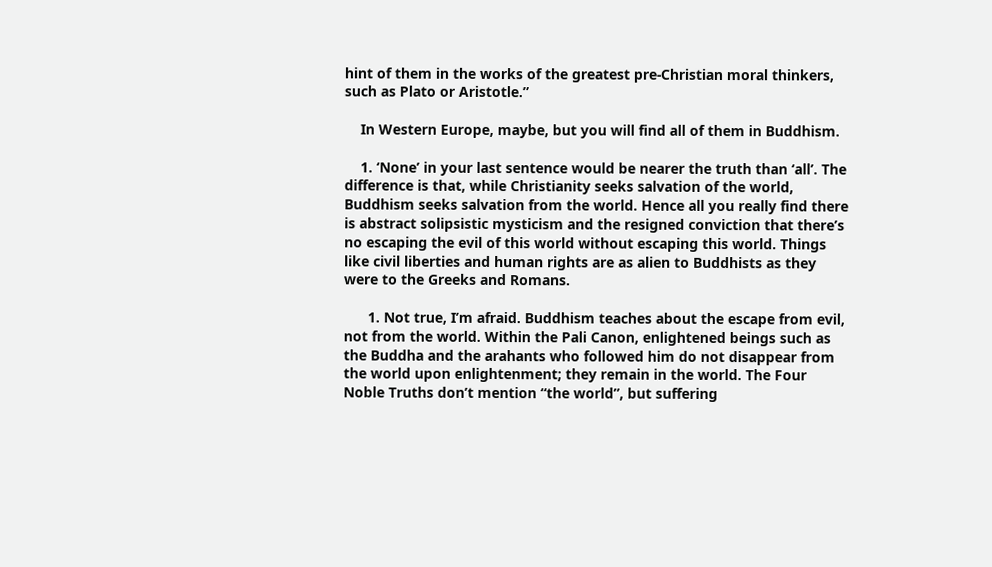hint of them in the works of the greatest pre-Christian moral thinkers, such as Plato or Aristotle.”

    In Western Europe, maybe, but you will find all of them in Buddhism.

    1. ‘None’ in your last sentence would be nearer the truth than ‘all’. The difference is that, while Christianity seeks salvation of the world, Buddhism seeks salvation from the world. Hence all you really find there is abstract solipsistic mysticism and the resigned conviction that there’s no escaping the evil of this world without escaping this world. Things like civil liberties and human rights are as alien to Buddhists as they were to the Greeks and Romans.

      1. Not true, I’m afraid. Buddhism teaches about the escape from evil, not from the world. Within the Pali Canon, enlightened beings such as the Buddha and the arahants who followed him do not disappear from the world upon enlightenment; they remain in the world. The Four Noble Truths don’t mention “the world”, but suffering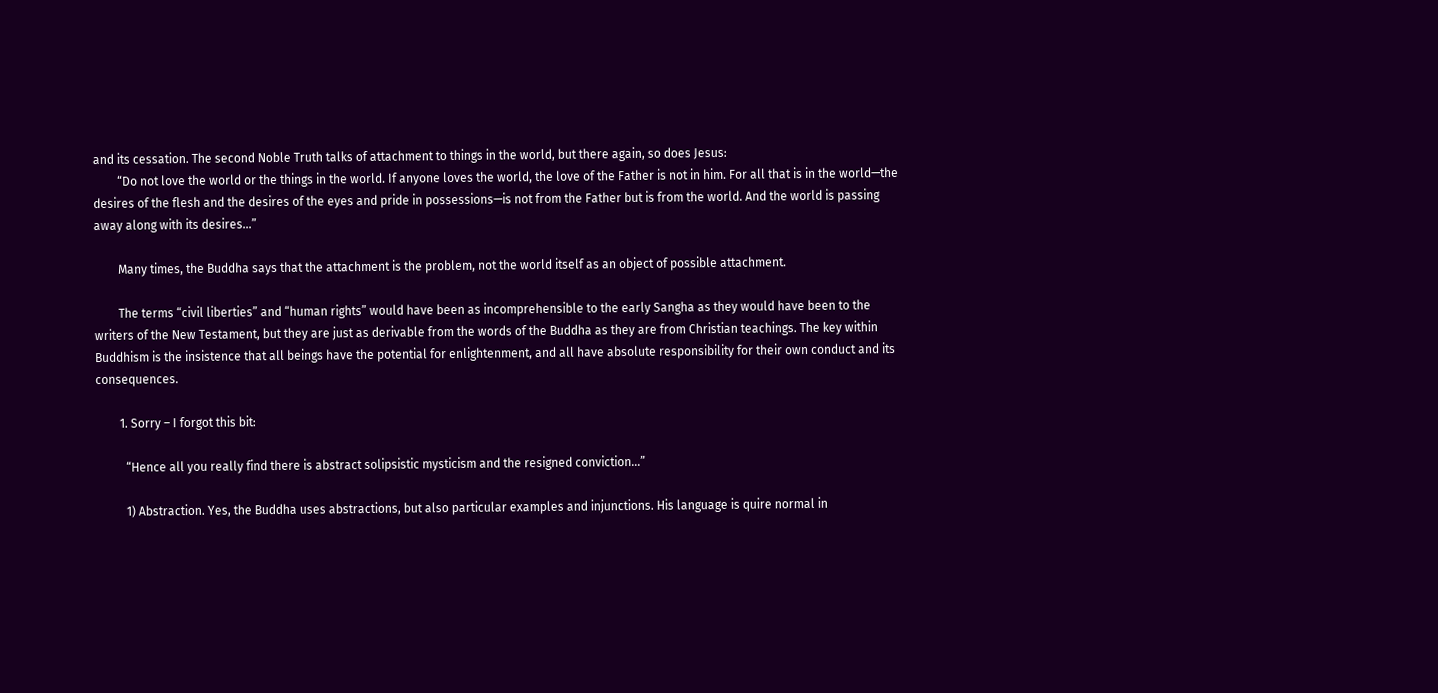and its cessation. The second Noble Truth talks of attachment to things in the world, but there again, so does Jesus:
        “Do not love the world or the things in the world. If anyone loves the world, the love of the Father is not in him. For all that is in the world—the desires of the flesh and the desires of the eyes and pride in possessions—is not from the Father but is from the world. And the world is passing away along with its desires…”

        Many times, the Buddha says that the attachment is the problem, not the world itself as an object of possible attachment.

        The terms “civil liberties” and “human rights” would have been as incomprehensible to the early Sangha as they would have been to the writers of the New Testament, but they are just as derivable from the words of the Buddha as they are from Christian teachings. The key within Buddhism is the insistence that all beings have the potential for enlightenment, and all have absolute responsibility for their own conduct and its consequences.

        1. Sorry – I forgot this bit:

          “Hence all you really find there is abstract solipsistic mysticism and the resigned conviction…”

          1) Abstraction. Yes, the Buddha uses abstractions, but also particular examples and injunctions. His language is quire normal in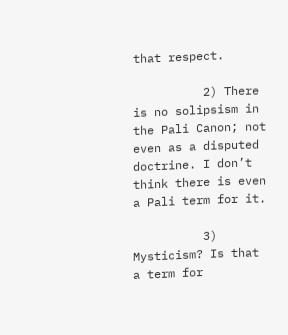that respect.

          2) There is no solipsism in the Pali Canon; not even as a disputed doctrine. I don’t think there is even a Pali term for it.

          3) Mysticism? Is that a term for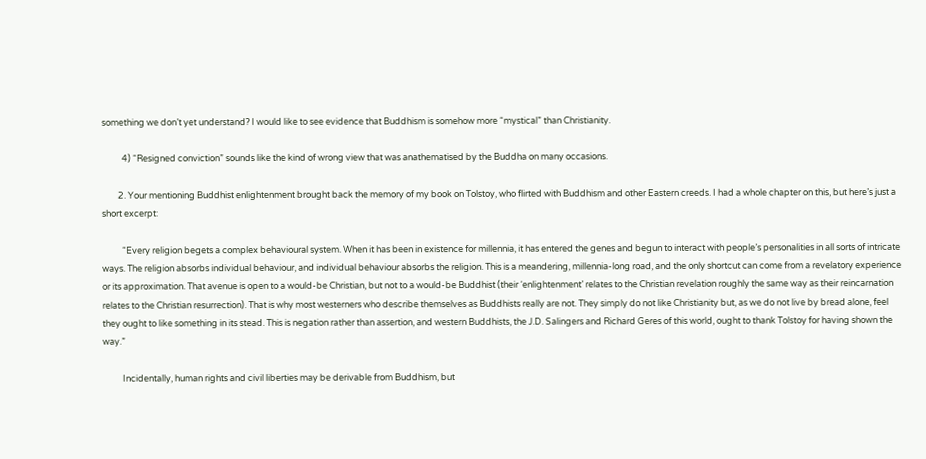something we don’t yet understand? I would like to see evidence that Buddhism is somehow more “mystical” than Christianity.

          4) “Resigned conviction” sounds like the kind of wrong view that was anathematised by the Buddha on many occasions.

        2. Your mentioning Buddhist enlightenment brought back the memory of my book on Tolstoy, who flirted with Buddhism and other Eastern creeds. I had a whole chapter on this, but here’s just a short excerpt:

          “Every religion begets a complex behavioural system. When it has been in existence for millennia, it has entered the genes and begun to interact with people’s personalities in all sorts of intricate ways. The religion absorbs individual behaviour, and individual behaviour absorbs the religion. This is a meandering, millennia-long road, and the only shortcut can come from a revelatory experience or its approximation. That avenue is open to a would-be Christian, but not to a would-be Buddhist (their ‘enlightenment’ relates to the Christian revelation roughly the same way as their reincarnation relates to the Christian resurrection). That is why most westerners who describe themselves as Buddhists really are not. They simply do not like Christianity but, as we do not live by bread alone, feel they ought to like something in its stead. This is negation rather than assertion, and western Buddhists, the J.D. Salingers and Richard Geres of this world, ought to thank Tolstoy for having shown the way.”

          Incidentally, human rights and civil liberties may be derivable from Buddhism, but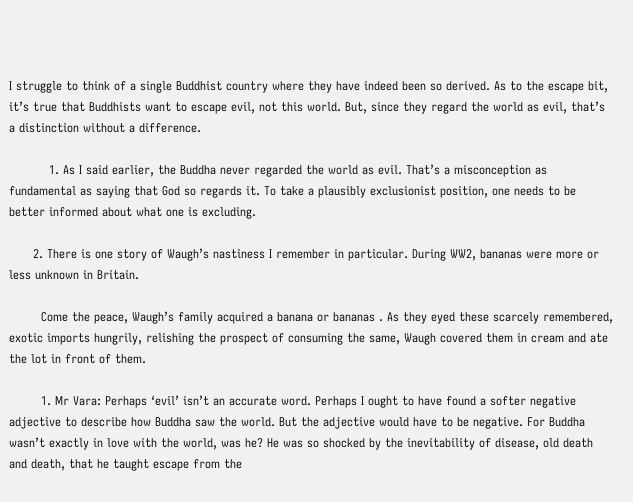I struggle to think of a single Buddhist country where they have indeed been so derived. As to the escape bit, it’s true that Buddhists want to escape evil, not this world. But, since they regard the world as evil, that’s a distinction without a difference.

          1. As I said earlier, the Buddha never regarded the world as evil. That’s a misconception as fundamental as saying that God so regards it. To take a plausibly exclusionist position, one needs to be better informed about what one is excluding.

      2. There is one story of Waugh’s nastiness I remember in particular. During WW2, bananas were more or less unknown in Britain.

        Come the peace, Waugh’s family acquired a banana or bananas . As they eyed these scarcely remembered, exotic imports hungrily, relishing the prospect of consuming the same, Waugh covered them in cream and ate the lot in front of them.

        1. Mr Vara: Perhaps ‘evil’ isn’t an accurate word. Perhaps I ought to have found a softer negative adjective to describe how Buddha saw the world. But the adjective would have to be negative. For Buddha wasn’t exactly in love with the world, was he? He was so shocked by the inevitability of disease, old death and death, that he taught escape from the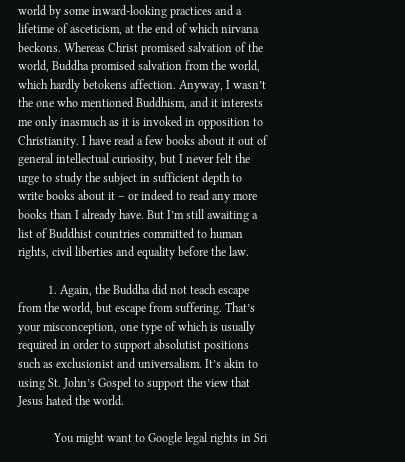world by some inward-looking practices and a lifetime of asceticism, at the end of which nirvana beckons. Whereas Christ promised salvation of the world, Buddha promised salvation from the world, which hardly betokens affection. Anyway, I wasn’t the one who mentioned Buddhism, and it interests me only inasmuch as it is invoked in opposition to Christianity. I have read a few books about it out of general intellectual curiosity, but I never felt the urge to study the subject in sufficient depth to write books about it – or indeed to read any more books than I already have. But I’m still awaiting a list of Buddhist countries committed to human rights, civil liberties and equality before the law.

          1. Again, the Buddha did not teach escape from the world, but escape from suffering. That’s your misconception, one type of which is usually required in order to support absolutist positions such as exclusionist and universalism. It’s akin to using St. John’s Gospel to support the view that Jesus hated the world.

            You might want to Google legal rights in Sri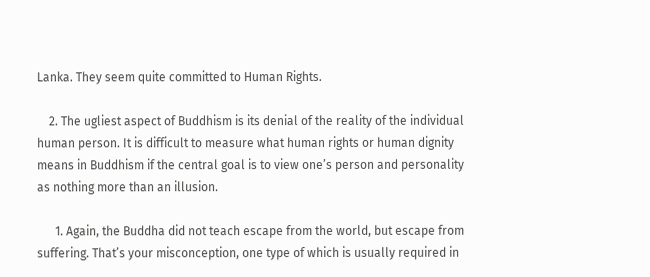Lanka. They seem quite committed to Human Rights.

    2. The ugliest aspect of Buddhism is its denial of the reality of the individual human person. It is difficult to measure what human rights or human dignity means in Buddhism if the central goal is to view one’s person and personality as nothing more than an illusion.

      1. Again, the Buddha did not teach escape from the world, but escape from suffering. That’s your misconception, one type of which is usually required in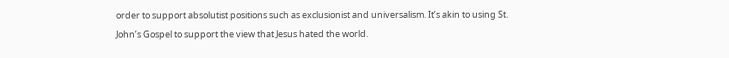order to support absolutist positions such as exclusionist and universalism. It’s akin to using St. John’s Gospel to support the view that Jesus hated the world.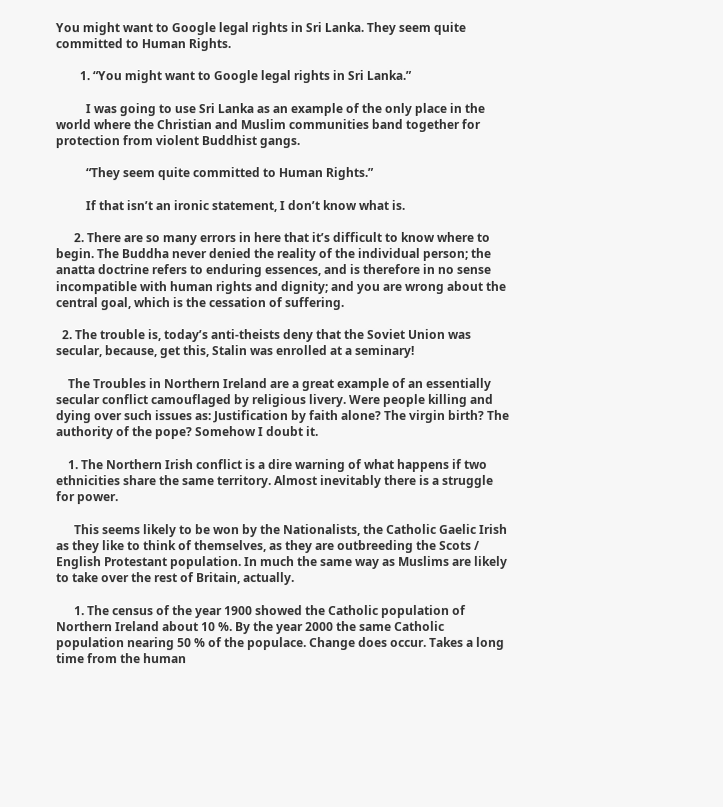You might want to Google legal rights in Sri Lanka. They seem quite committed to Human Rights.

        1. “You might want to Google legal rights in Sri Lanka.”

          I was going to use Sri Lanka as an example of the only place in the world where the Christian and Muslim communities band together for protection from violent Buddhist gangs.

          “They seem quite committed to Human Rights.”

          If that isn’t an ironic statement, I don’t know what is.

      2. There are so many errors in here that it’s difficult to know where to begin. The Buddha never denied the reality of the individual person; the anatta doctrine refers to enduring essences, and is therefore in no sense incompatible with human rights and dignity; and you are wrong about the central goal, which is the cessation of suffering.

  2. The trouble is, today’s anti-theists deny that the Soviet Union was secular, because, get this, Stalin was enrolled at a seminary!

    The Troubles in Northern Ireland are a great example of an essentially secular conflict camouflaged by religious livery. Were people killing and dying over such issues as: Justification by faith alone? The virgin birth? The authority of the pope? Somehow I doubt it.

    1. The Northern Irish conflict is a dire warning of what happens if two ethnicities share the same territory. Almost inevitably there is a struggle for power.

      This seems likely to be won by the Nationalists, the Catholic Gaelic Irish as they like to think of themselves, as they are outbreeding the Scots / English Protestant population. In much the same way as Muslims are likely to take over the rest of Britain, actually.

      1. The census of the year 1900 showed the Catholic population of Northern Ireland about 10 %. By the year 2000 the same Catholic population nearing 50 % of the populace. Change does occur. Takes a long time from the human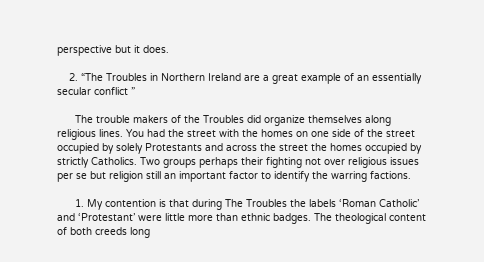perspective but it does.

    2. “The Troubles in Northern Ireland are a great example of an essentially secular conflict ”

      The trouble makers of the Troubles did organize themselves along religious lines. You had the street with the homes on one side of the street occupied by solely Protestants and across the street the homes occupied by strictly Catholics. Two groups perhaps their fighting not over religious issues per se but religion still an important factor to identify the warring factions.

      1. My contention is that during The Troubles the labels ‘Roman Catholic’ and ‘Protestant’ were little more than ethnic badges. The theological content of both creeds long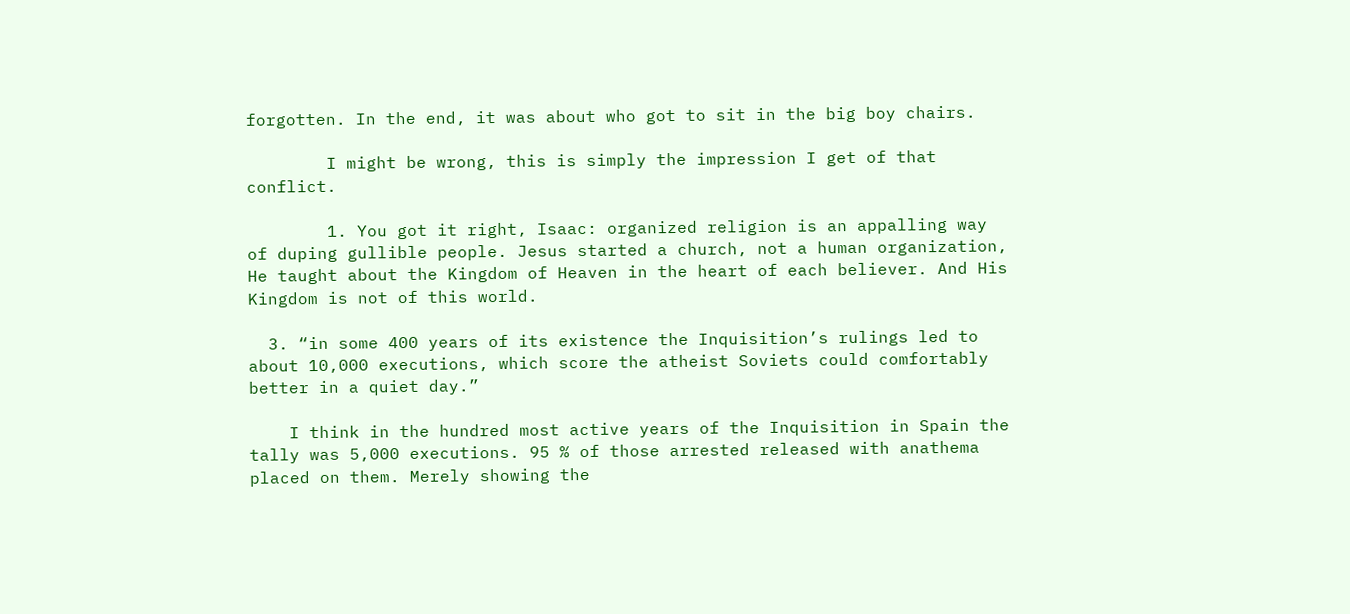forgotten. In the end, it was about who got to sit in the big boy chairs.

        I might be wrong, this is simply the impression I get of that conflict.

        1. You got it right, Isaac: organized religion is an appalling way of duping gullible people. Jesus started a church, not a human organization, He taught about the Kingdom of Heaven in the heart of each believer. And His Kingdom is not of this world.

  3. “in some 400 years of its existence the Inquisition’s rulings led to about 10,000 executions, which score the atheist Soviets could comfortably better in a quiet day.”

    I think in the hundred most active years of the Inquisition in Spain the tally was 5,000 executions. 95 % of those arrested released with anathema placed on them. Merely showing the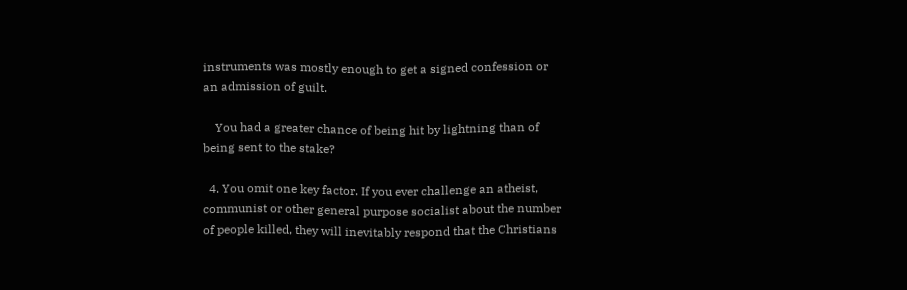instruments was mostly enough to get a signed confession or an admission of guilt.

    You had a greater chance of being hit by lightning than of being sent to the stake?

  4. You omit one key factor. If you ever challenge an atheist, communist or other general purpose socialist about the number of people killed, they will inevitably respond that the Christians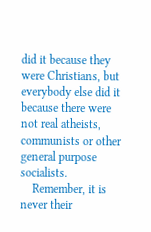did it because they were Christians, but everybody else did it because there were not real atheists, communists or other general purpose socialists.
    Remember, it is never their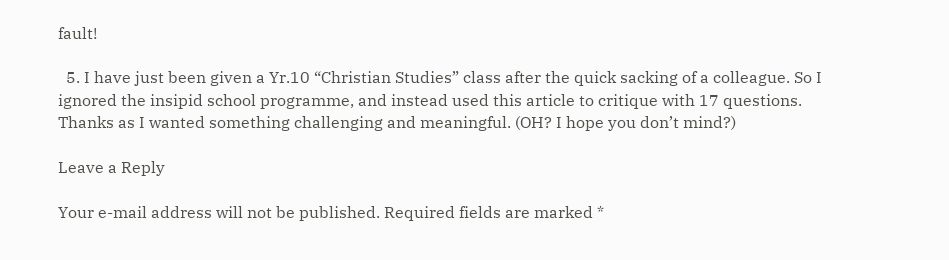fault!

  5. I have just been given a Yr.10 “Christian Studies” class after the quick sacking of a colleague. So I ignored the insipid school programme, and instead used this article to critique with 17 questions. Thanks as I wanted something challenging and meaningful. (OH? I hope you don’t mind?)

Leave a Reply

Your e-mail address will not be published. Required fields are marked *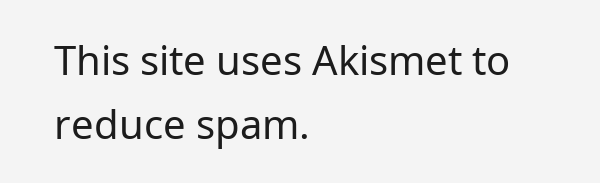This site uses Akismet to reduce spam.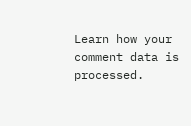Learn how your comment data is processed.